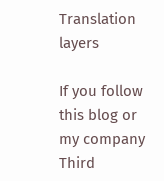Translation layers

If you follow this blog or my company Third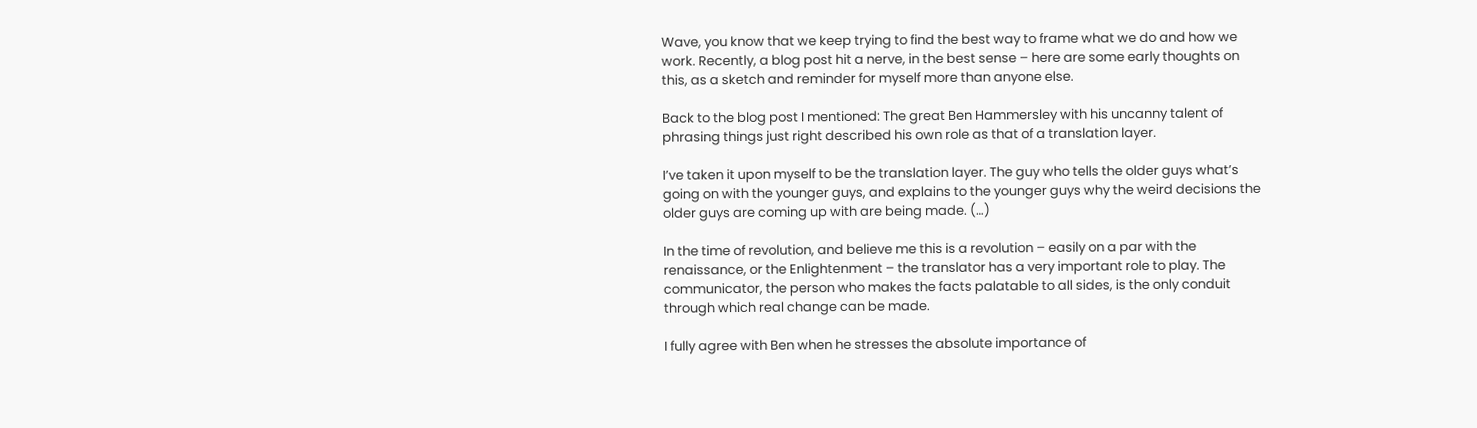Wave, you know that we keep trying to find the best way to frame what we do and how we work. Recently, a blog post hit a nerve, in the best sense – here are some early thoughts on this, as a sketch and reminder for myself more than anyone else.

Back to the blog post I mentioned: The great Ben Hammersley with his uncanny talent of phrasing things just right described his own role as that of a translation layer.

I’ve taken it upon myself to be the translation layer. The guy who tells the older guys what’s going on with the younger guys, and explains to the younger guys why the weird decisions the older guys are coming up with are being made. (…)

In the time of revolution, and believe me this is a revolution – easily on a par with the renaissance, or the Enlightenment – the translator has a very important role to play. The communicator, the person who makes the facts palatable to all sides, is the only conduit through which real change can be made.

I fully agree with Ben when he stresses the absolute importance of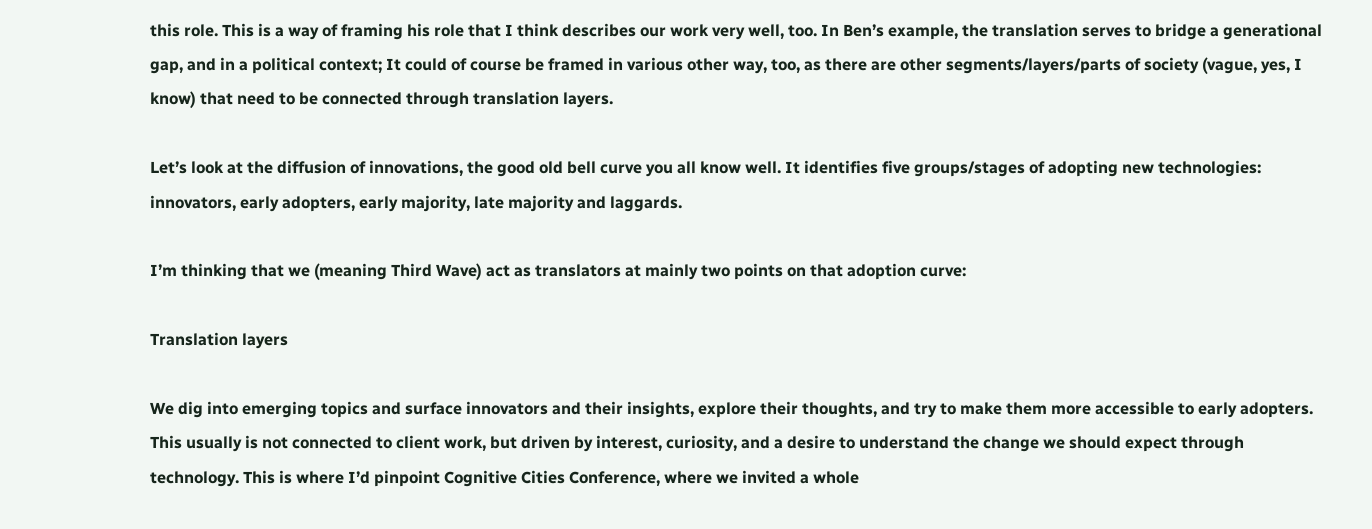this role. This is a way of framing his role that I think describes our work very well, too. In Ben’s example, the translation serves to bridge a generational gap, and in a political context; It could of course be framed in various other way, too, as there are other segments/layers/parts of society (vague, yes, I know) that need to be connected through translation layers.

Let’s look at the diffusion of innovations, the good old bell curve you all know well. It identifies five groups/stages of adopting new technologies: innovators, early adopters, early majority, late majority and laggards.

I’m thinking that we (meaning Third Wave) act as translators at mainly two points on that adoption curve:

Translation layers

We dig into emerging topics and surface innovators and their insights, explore their thoughts, and try to make them more accessible to early adopters. This usually is not connected to client work, but driven by interest, curiosity, and a desire to understand the change we should expect through technology. This is where I’d pinpoint Cognitive Cities Conference, where we invited a whole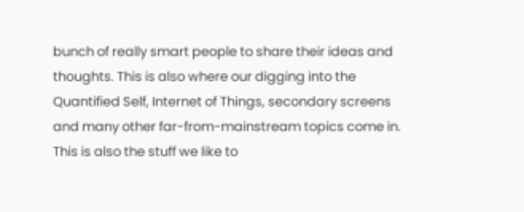bunch of really smart people to share their ideas and thoughts. This is also where our digging into the Quantified Self, Internet of Things, secondary screens and many other far-from-mainstream topics come in. This is also the stuff we like to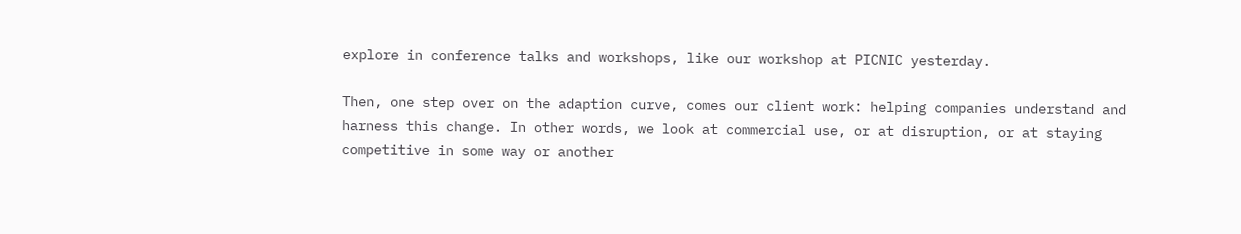explore in conference talks and workshops, like our workshop at PICNIC yesterday.

Then, one step over on the adaption curve, comes our client work: helping companies understand and harness this change. In other words, we look at commercial use, or at disruption, or at staying competitive in some way or another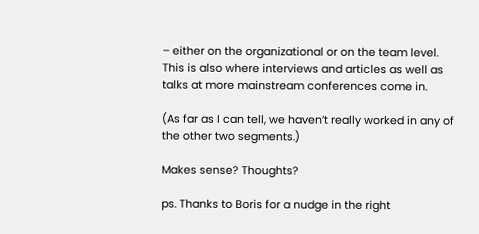– either on the organizational or on the team level. This is also where interviews and articles as well as talks at more mainstream conferences come in.

(As far as I can tell, we haven’t really worked in any of the other two segments.)

Makes sense? Thoughts?

ps. Thanks to Boris for a nudge in the right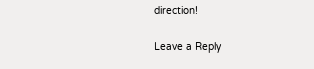direction!

Leave a Reply